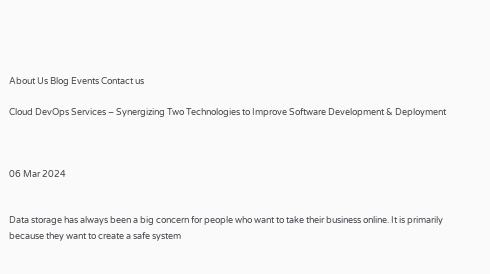About Us Blog Events Contact us

Cloud DevOps Services – Synergizing Two Technologies to Improve Software Development & Deployment



06 Mar 2024


Data storage has always been a big concern for people who want to take their business online. It is primarily because they want to create a safe system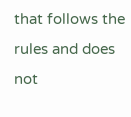that follows the rules and does not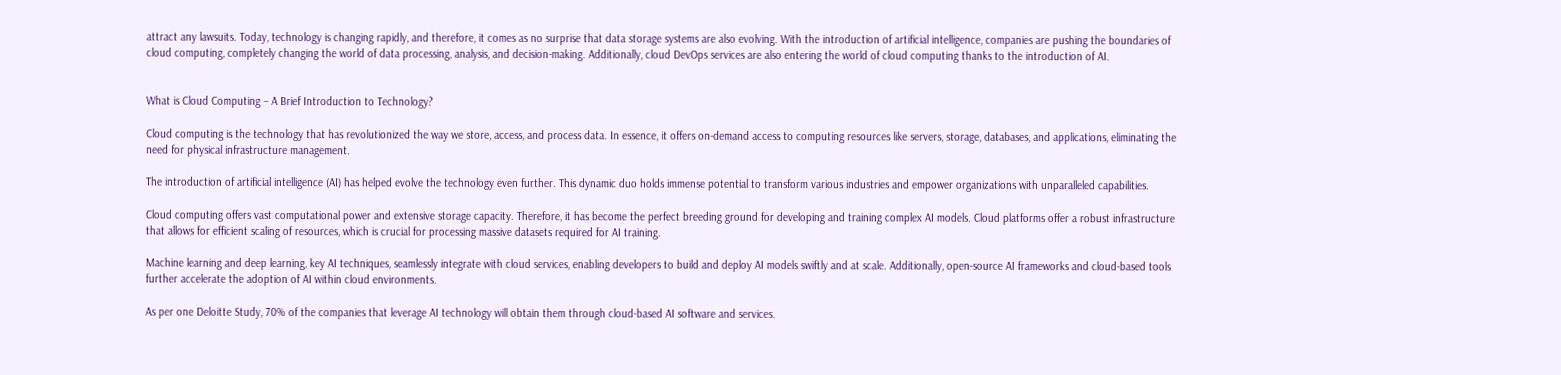attract any lawsuits. Today, technology is changing rapidly, and therefore, it comes as no surprise that data storage systems are also evolving. With the introduction of artificial intelligence, companies are pushing the boundaries of cloud computing, completely changing the world of data processing, analysis, and decision-making. Additionally, cloud DevOps services are also entering the world of cloud computing thanks to the introduction of AI.


What is Cloud Computing – A Brief Introduction to Technology?

Cloud computing is the technology that has revolutionized the way we store, access, and process data. In essence, it offers on-demand access to computing resources like servers, storage, databases, and applications, eliminating the need for physical infrastructure management.

The introduction of artificial intelligence (AI) has helped evolve the technology even further. This dynamic duo holds immense potential to transform various industries and empower organizations with unparalleled capabilities.

Cloud computing offers vast computational power and extensive storage capacity. Therefore, it has become the perfect breeding ground for developing and training complex AI models. Cloud platforms offer a robust infrastructure that allows for efficient scaling of resources, which is crucial for processing massive datasets required for AI training.

Machine learning and deep learning, key AI techniques, seamlessly integrate with cloud services, enabling developers to build and deploy AI models swiftly and at scale. Additionally, open-source AI frameworks and cloud-based tools further accelerate the adoption of AI within cloud environments.

As per one Deloitte Study, 70% of the companies that leverage AI technology will obtain them through cloud-based AI software and services.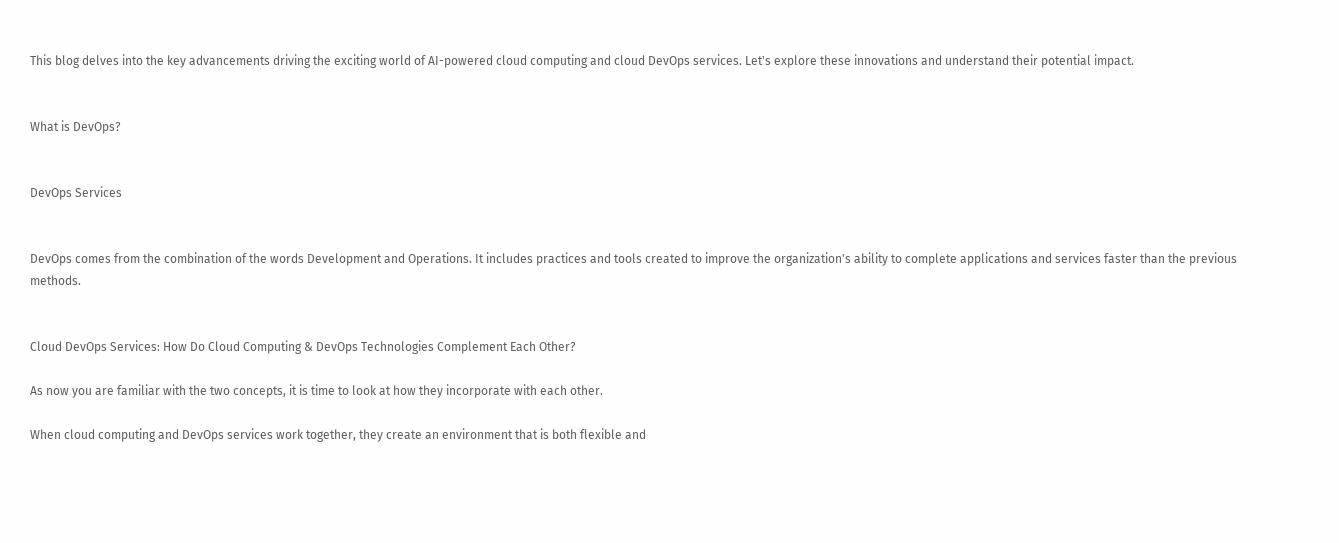This blog delves into the key advancements driving the exciting world of AI-powered cloud computing and cloud DevOps services. Let's explore these innovations and understand their potential impact.


What is DevOps?


DevOps Services


DevOps comes from the combination of the words Development and Operations. It includes practices and tools created to improve the organization's ability to complete applications and services faster than the previous methods.


Cloud DevOps Services: How Do Cloud Computing & DevOps Technologies Complement Each Other?

As now you are familiar with the two concepts, it is time to look at how they incorporate with each other.

When cloud computing and DevOps services work together, they create an environment that is both flexible and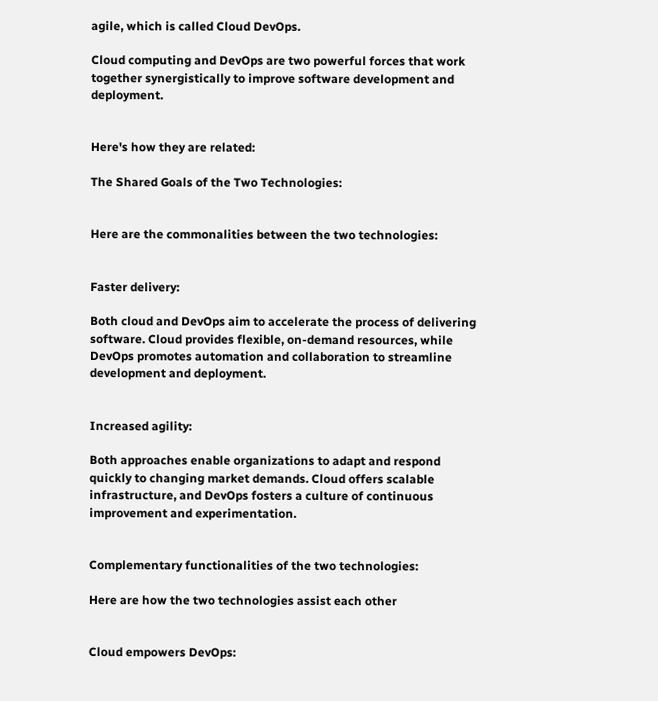agile, which is called Cloud DevOps.

Cloud computing and DevOps are two powerful forces that work together synergistically to improve software development and deployment.


Here's how they are related:

The Shared Goals of the Two Technologies:


Here are the commonalities between the two technologies:


Faster delivery:

Both cloud and DevOps aim to accelerate the process of delivering software. Cloud provides flexible, on-demand resources, while DevOps promotes automation and collaboration to streamline development and deployment.


Increased agility:

Both approaches enable organizations to adapt and respond quickly to changing market demands. Cloud offers scalable infrastructure, and DevOps fosters a culture of continuous improvement and experimentation.


Complementary functionalities of the two technologies:

Here are how the two technologies assist each other


Cloud empowers DevOps: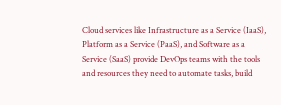Cloud services like Infrastructure as a Service (IaaS), Platform as a Service (PaaS), and Software as a Service (SaaS) provide DevOps teams with the tools and resources they need to automate tasks, build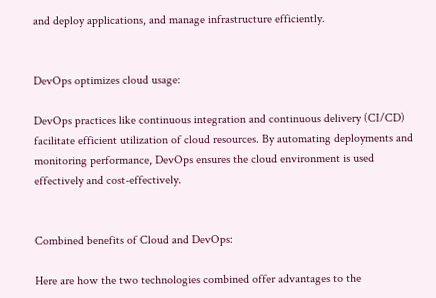and deploy applications, and manage infrastructure efficiently.


DevOps optimizes cloud usage:

DevOps practices like continuous integration and continuous delivery (CI/CD) facilitate efficient utilization of cloud resources. By automating deployments and monitoring performance, DevOps ensures the cloud environment is used effectively and cost-effectively.


Combined benefits of Cloud and DevOps:

Here are how the two technologies combined offer advantages to the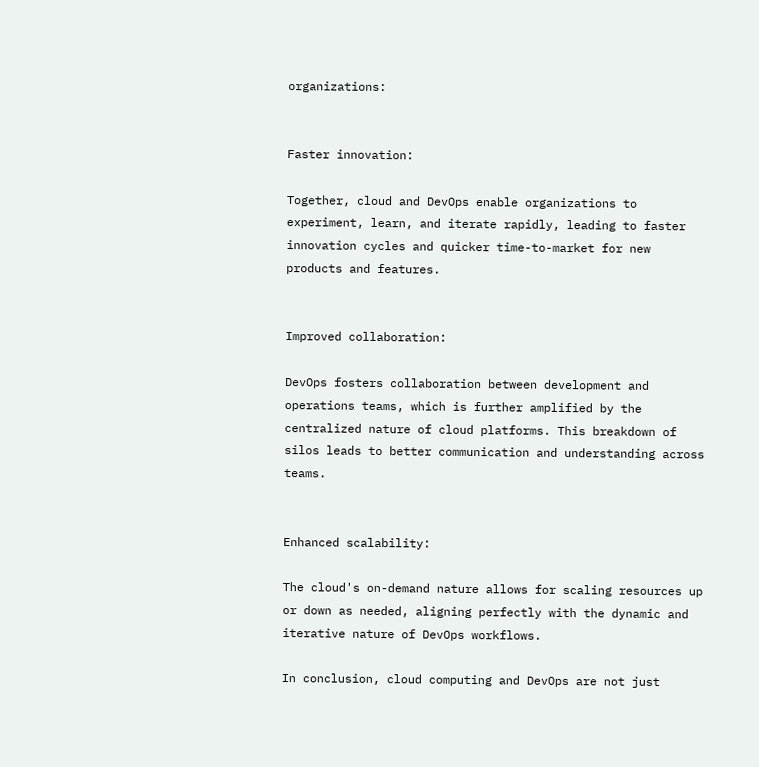organizations:


Faster innovation:

Together, cloud and DevOps enable organizations to experiment, learn, and iterate rapidly, leading to faster innovation cycles and quicker time-to-market for new products and features.


Improved collaboration:

DevOps fosters collaboration between development and operations teams, which is further amplified by the centralized nature of cloud platforms. This breakdown of silos leads to better communication and understanding across teams.


Enhanced scalability:

The cloud's on-demand nature allows for scaling resources up or down as needed, aligning perfectly with the dynamic and iterative nature of DevOps workflows.

In conclusion, cloud computing and DevOps are not just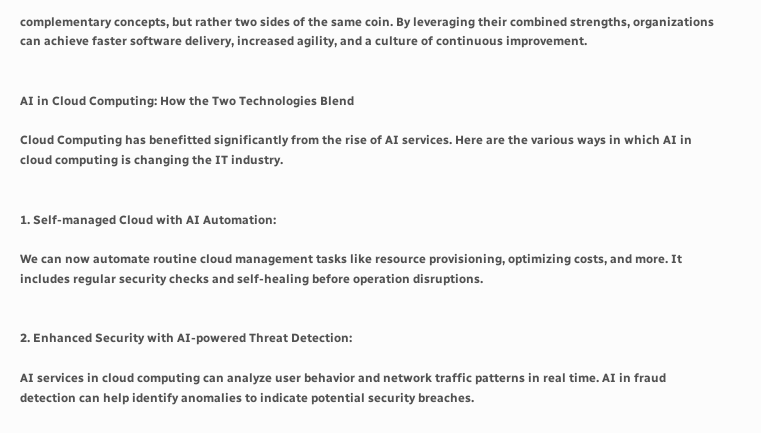complementary concepts, but rather two sides of the same coin. By leveraging their combined strengths, organizations can achieve faster software delivery, increased agility, and a culture of continuous improvement.


AI in Cloud Computing: How the Two Technologies Blend

Cloud Computing has benefitted significantly from the rise of AI services. Here are the various ways in which AI in cloud computing is changing the IT industry.


1. Self-managed Cloud with AI Automation:

We can now automate routine cloud management tasks like resource provisioning, optimizing costs, and more. It includes regular security checks and self-healing before operation disruptions.


2. Enhanced Security with AI-powered Threat Detection:

AI services in cloud computing can analyze user behavior and network traffic patterns in real time. AI in fraud detection can help identify anomalies to indicate potential security breaches.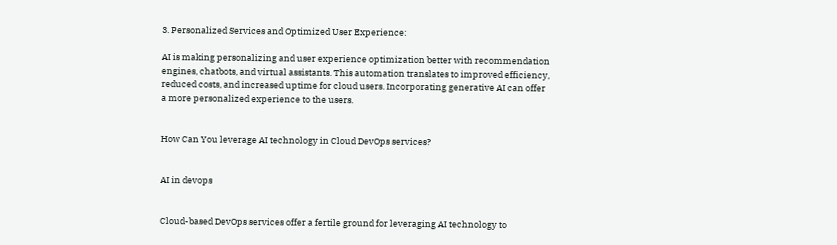3. Personalized Services and Optimized User Experience:

AI is making personalizing and user experience optimization better with recommendation engines, chatbots, and virtual assistants. This automation translates to improved efficiency, reduced costs, and increased uptime for cloud users. Incorporating generative AI can offer a more personalized experience to the users.


How Can You leverage AI technology in Cloud DevOps services?


AI in devops


Cloud-based DevOps services offer a fertile ground for leveraging AI technology to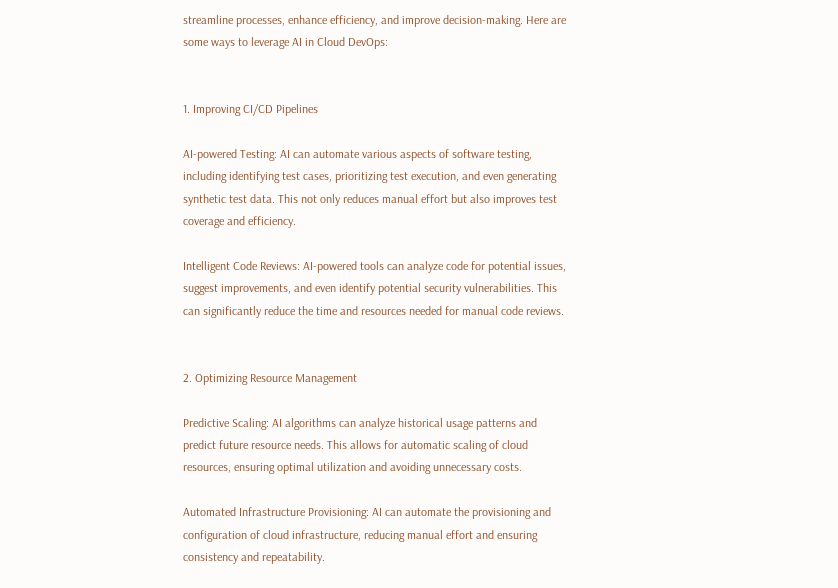streamline processes, enhance efficiency, and improve decision-making. Here are some ways to leverage AI in Cloud DevOps:


1. Improving CI/CD Pipelines

AI-powered Testing: AI can automate various aspects of software testing, including identifying test cases, prioritizing test execution, and even generating synthetic test data. This not only reduces manual effort but also improves test coverage and efficiency.

Intelligent Code Reviews: AI-powered tools can analyze code for potential issues, suggest improvements, and even identify potential security vulnerabilities. This can significantly reduce the time and resources needed for manual code reviews.


2. Optimizing Resource Management

Predictive Scaling: AI algorithms can analyze historical usage patterns and predict future resource needs. This allows for automatic scaling of cloud resources, ensuring optimal utilization and avoiding unnecessary costs.

Automated Infrastructure Provisioning: AI can automate the provisioning and configuration of cloud infrastructure, reducing manual effort and ensuring consistency and repeatability.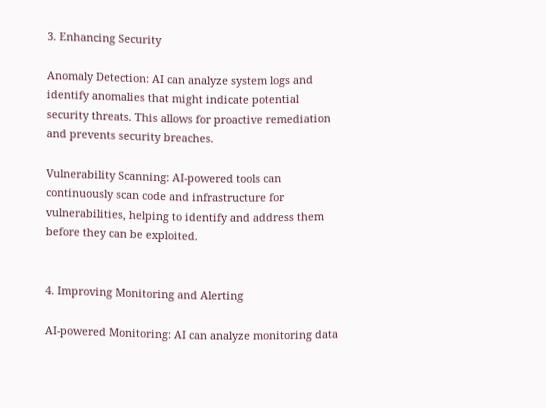3. Enhancing Security

Anomaly Detection: AI can analyze system logs and identify anomalies that might indicate potential security threats. This allows for proactive remediation and prevents security breaches.

Vulnerability Scanning: AI-powered tools can continuously scan code and infrastructure for vulnerabilities, helping to identify and address them before they can be exploited.


4. Improving Monitoring and Alerting

AI-powered Monitoring: AI can analyze monitoring data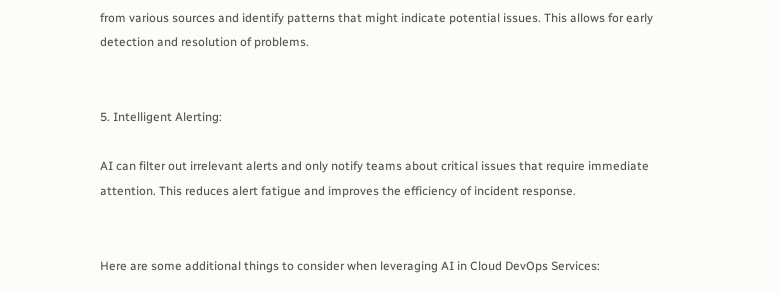from various sources and identify patterns that might indicate potential issues. This allows for early detection and resolution of problems.


5. Intelligent Alerting:

AI can filter out irrelevant alerts and only notify teams about critical issues that require immediate attention. This reduces alert fatigue and improves the efficiency of incident response.


Here are some additional things to consider when leveraging AI in Cloud DevOps Services: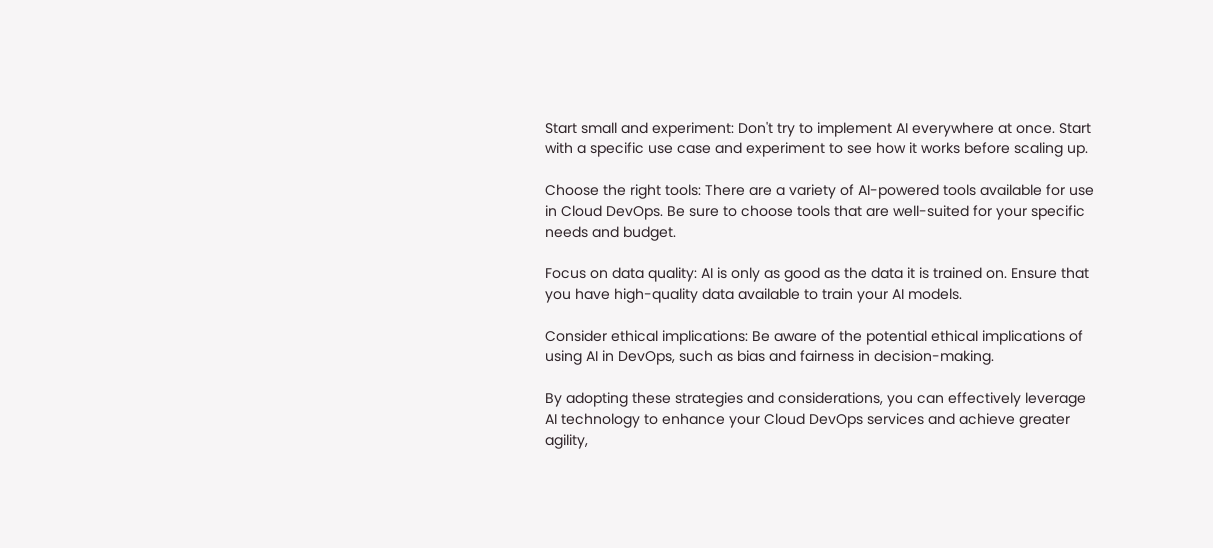Start small and experiment: Don't try to implement AI everywhere at once. Start with a specific use case and experiment to see how it works before scaling up.

Choose the right tools: There are a variety of AI-powered tools available for use in Cloud DevOps. Be sure to choose tools that are well-suited for your specific needs and budget.

Focus on data quality: AI is only as good as the data it is trained on. Ensure that you have high-quality data available to train your AI models.

Consider ethical implications: Be aware of the potential ethical implications of using AI in DevOps, such as bias and fairness in decision-making.

By adopting these strategies and considerations, you can effectively leverage AI technology to enhance your Cloud DevOps services and achieve greater agility,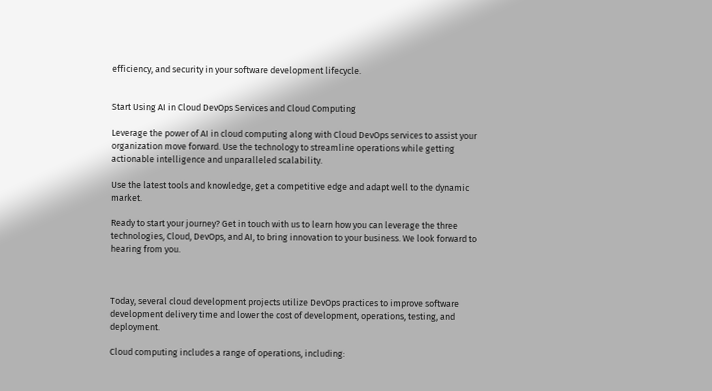efficiency, and security in your software development lifecycle.


Start Using AI in Cloud DevOps Services and Cloud Computing

Leverage the power of AI in cloud computing along with Cloud DevOps services to assist your organization move forward. Use the technology to streamline operations while getting actionable intelligence and unparalleled scalability.

Use the latest tools and knowledge, get a competitive edge and adapt well to the dynamic market.

Ready to start your journey? Get in touch with us to learn how you can leverage the three technologies, Cloud, DevOps, and AI, to bring innovation to your business. We look forward to hearing from you.



Today, several cloud development projects utilize DevOps practices to improve software development delivery time and lower the cost of development, operations, testing, and deployment.

Cloud computing includes a range of operations, including: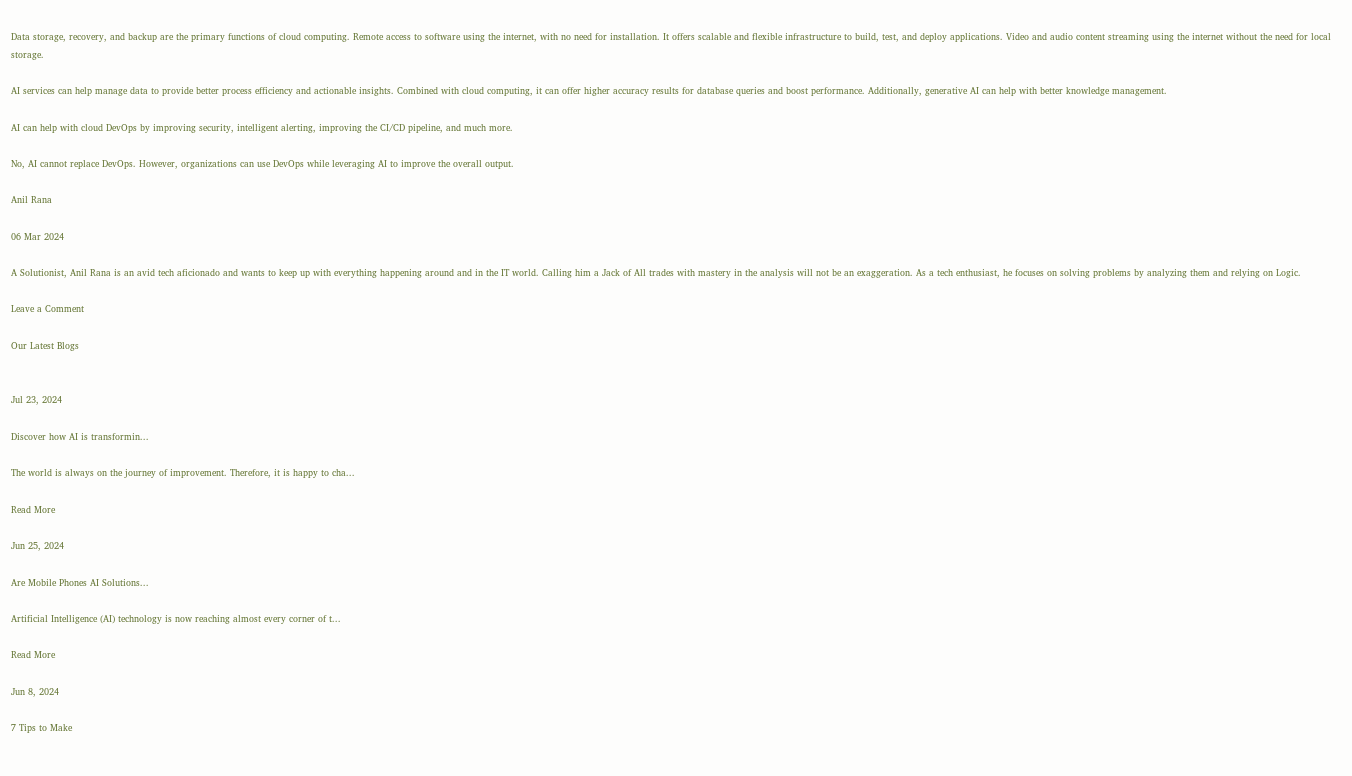Data storage, recovery, and backup are the primary functions of cloud computing. Remote access to software using the internet, with no need for installation. It offers scalable and flexible infrastructure to build, test, and deploy applications. Video and audio content streaming using the internet without the need for local storage.

AI services can help manage data to provide better process efficiency and actionable insights. Combined with cloud computing, it can offer higher accuracy results for database queries and boost performance. Additionally, generative AI can help with better knowledge management.

AI can help with cloud DevOps by improving security, intelligent alerting, improving the CI/CD pipeline, and much more.

No, AI cannot replace DevOps. However, organizations can use DevOps while leveraging AI to improve the overall output.

Anil Rana

06 Mar 2024

A Solutionist, Anil Rana is an avid tech aficionado and wants to keep up with everything happening around and in the IT world. Calling him a Jack of All trades with mastery in the analysis will not be an exaggeration. As a tech enthusiast, he focuses on solving problems by analyzing them and relying on Logic.

Leave a Comment

Our Latest Blogs


Jul 23, 2024

Discover how AI is transformin...

The world is always on the journey of improvement. Therefore, it is happy to cha...

Read More

Jun 25, 2024

Are Mobile Phones AI Solutions...

Artificial Intelligence (AI) technology is now reaching almost every corner of t...

Read More

Jun 8, 2024

7 Tips to Make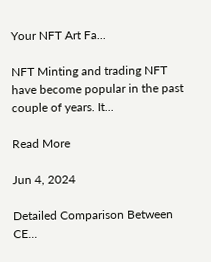Your NFT Art Fa...

NFT Minting and trading NFT have become popular in the past couple of years. It...

Read More

Jun 4, 2024

Detailed Comparison Between CE...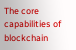The core capabilities of blockchain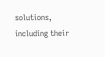solutions, including their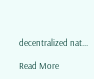decentralized nat...

Read More